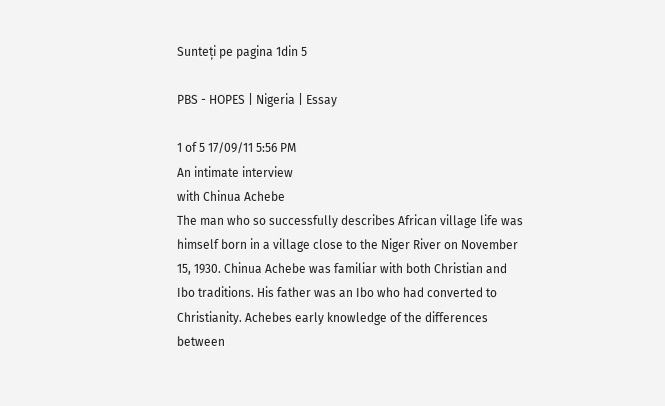Sunteți pe pagina 1din 5

PBS - HOPES | Nigeria | Essay

1 of 5 17/09/11 5:56 PM
An intimate interview
with Chinua Achebe
The man who so successfully describes African village life was
himself born in a village close to the Niger River on November
15, 1930. Chinua Achebe was familiar with both Christian and
Ibo traditions. His father was an Ibo who had converted to
Christianity. Achebes early knowledge of the differences
between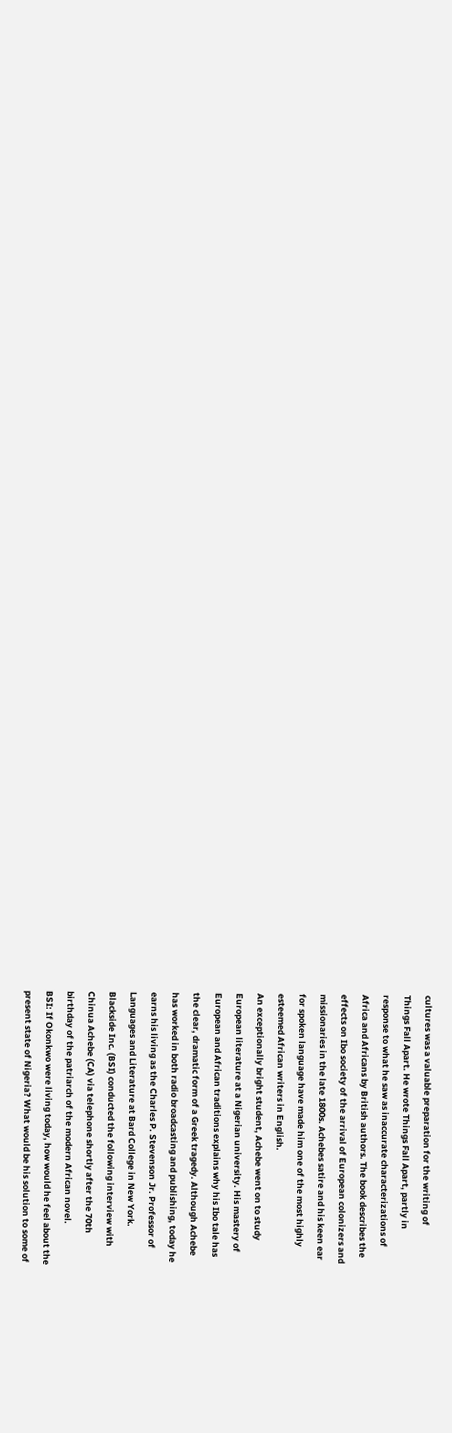cultures was a valuable preparation for the writing of
Things Fall Apart. He wrote Things Fall Apart, partly in
response to what he saw as inaccurate characterizations of
Africa and Africans by British authors. The book describes the
effects on Ibo society of the arrival of European colonizers and
missionaries in the late 1800s. Achebes satire and his keen ear
for spoken language have made him one of the most highly
esteemed African writers in English.
An exceptionally bright student, Achebe went on to study
European literature at a Nigerian university. His mastery of
European and African traditions explains why his Ibo tale has
the clear, dramatic form of a Greek tragedy. Although Achebe
has worked in both radio broadcasting and publishing, today he
earns his living as the Charles P. Stevenson Jr. Professor of
Languages and Literature at Bard College in New York.
Blackside Inc. (BSI) conducted the following interview with
Chinua Achebe (CA) via telephone shortly after the 70th
birthday of the patriarch of the modern African novel.
BSI: If Okonkwo were living today, how would he feel about the
present state of Nigeria? What would be his solution to some of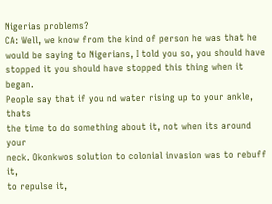Nigerias problems?
CA: Well, we know from the kind of person he was that he
would be saying to Nigerians, I told you so, you should have
stopped it you should have stopped this thing when it began.
People say that if you nd water rising up to your ankle, thats
the time to do something about it, not when its around your
neck. Okonkwos solution to colonial invasion was to rebuff it,
to repulse it,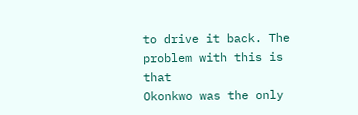to drive it back. The problem with this is that
Okonkwo was the only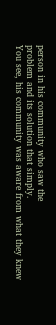person in his community who saw the
problem and its solution that simply.
You see, his community was aware from what they knew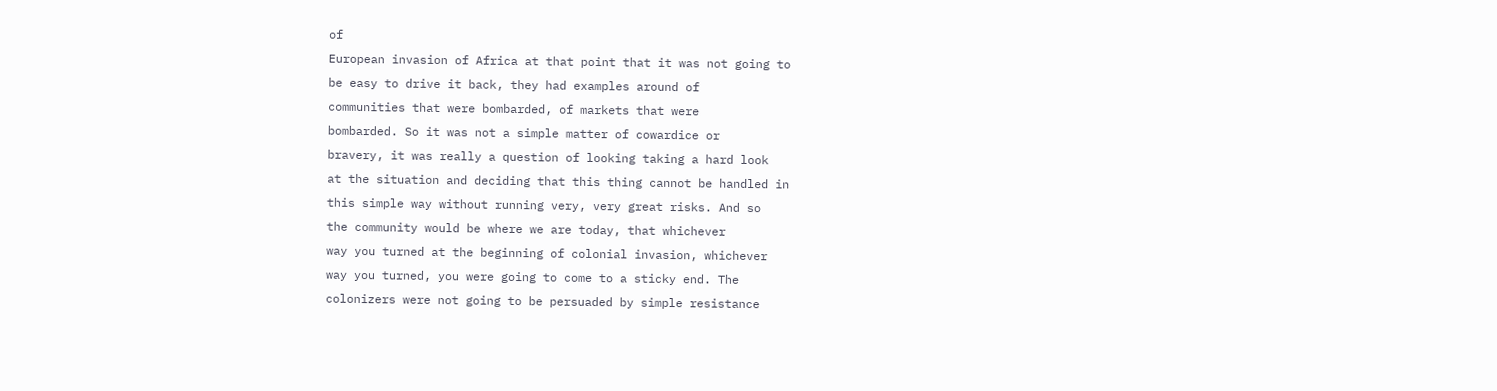of
European invasion of Africa at that point that it was not going to
be easy to drive it back, they had examples around of
communities that were bombarded, of markets that were
bombarded. So it was not a simple matter of cowardice or
bravery, it was really a question of looking taking a hard look
at the situation and deciding that this thing cannot be handled in
this simple way without running very, very great risks. And so
the community would be where we are today, that whichever
way you turned at the beginning of colonial invasion, whichever
way you turned, you were going to come to a sticky end. The
colonizers were not going to be persuaded by simple resistance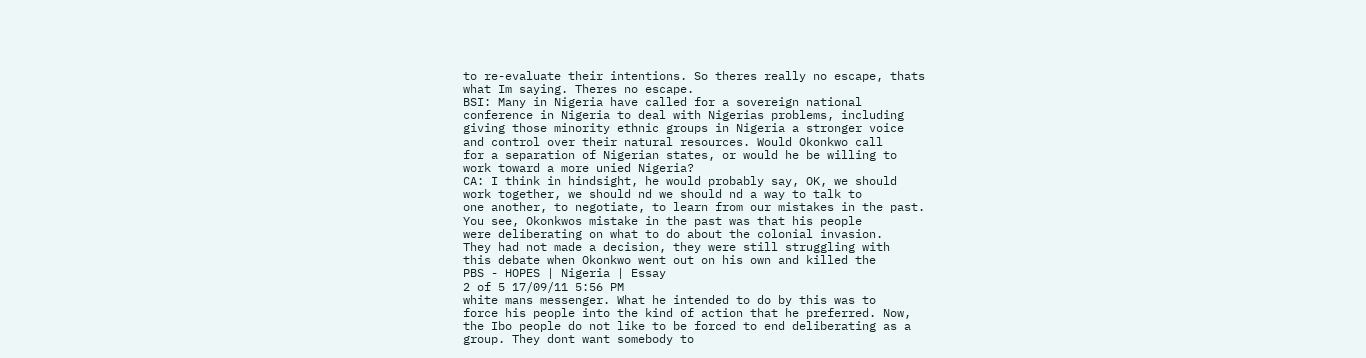to re-evaluate their intentions. So theres really no escape, thats
what Im saying. Theres no escape.
BSI: Many in Nigeria have called for a sovereign national
conference in Nigeria to deal with Nigerias problems, including
giving those minority ethnic groups in Nigeria a stronger voice
and control over their natural resources. Would Okonkwo call
for a separation of Nigerian states, or would he be willing to
work toward a more unied Nigeria?
CA: I think in hindsight, he would probably say, OK, we should
work together, we should nd we should nd a way to talk to
one another, to negotiate, to learn from our mistakes in the past.
You see, Okonkwos mistake in the past was that his people
were deliberating on what to do about the colonial invasion.
They had not made a decision, they were still struggling with
this debate when Okonkwo went out on his own and killed the
PBS - HOPES | Nigeria | Essay
2 of 5 17/09/11 5:56 PM
white mans messenger. What he intended to do by this was to
force his people into the kind of action that he preferred. Now,
the Ibo people do not like to be forced to end deliberating as a
group. They dont want somebody to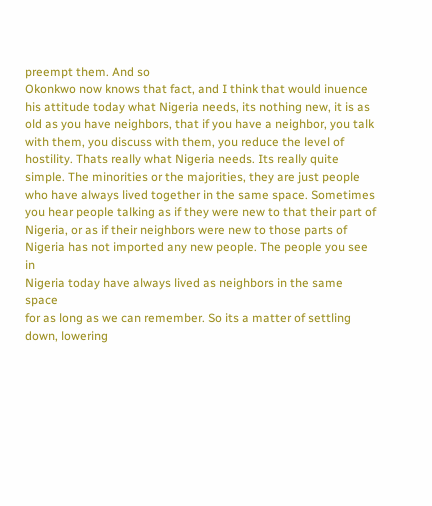preempt them. And so
Okonkwo now knows that fact, and I think that would inuence
his attitude today what Nigeria needs, its nothing new, it is as
old as you have neighbors, that if you have a neighbor, you talk
with them, you discuss with them, you reduce the level of
hostility. Thats really what Nigeria needs. Its really quite
simple. The minorities or the majorities, they are just people
who have always lived together in the same space. Sometimes
you hear people talking as if they were new to that their part of
Nigeria, or as if their neighbors were new to those parts of
Nigeria has not imported any new people. The people you see in
Nigeria today have always lived as neighbors in the same space
for as long as we can remember. So its a matter of settling
down, lowering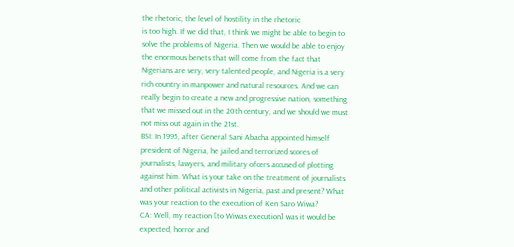the rhetoric, the level of hostility in the rhetoric
is too high. If we did that, I think we might be able to begin to
solve the problems of Nigeria. Then we would be able to enjoy
the enormous benets that will come from the fact that
Nigerians are very, very talented people, and Nigeria is a very
rich country in manpower and natural resources. And we can
really begin to create a new and progressive nation, something
that we missed out in the 20th century, and we should we must
not miss out again in the 21st.
BSI: In 1995, after General Sani Abacha appointed himself
president of Nigeria, he jailed and terrorized scores of
journalists, lawyers, and military ofcers accused of plotting
against him. What is your take on the treatment of journalists
and other political activists in Nigeria, past and present? What
was your reaction to the execution of Ken Saro Wiwa?
CA: Well, my reaction [to Wiwas execution] was it would be
expected, horror and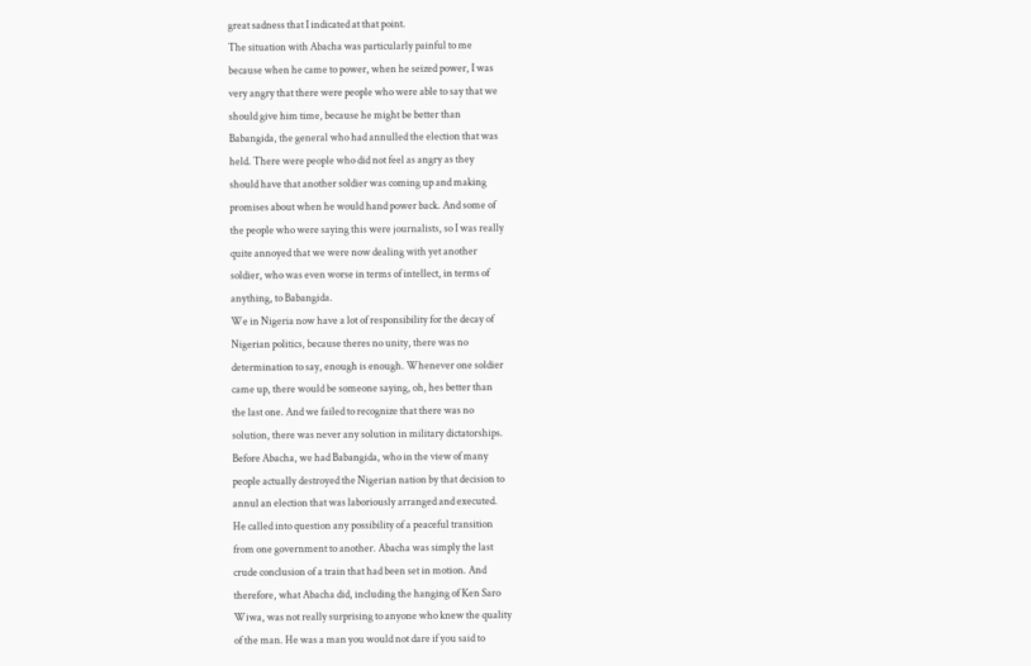great sadness that I indicated at that point.
The situation with Abacha was particularly painful to me
because when he came to power, when he seized power, I was
very angry that there were people who were able to say that we
should give him time, because he might be better than
Babangida, the general who had annulled the election that was
held. There were people who did not feel as angry as they
should have that another soldier was coming up and making
promises about when he would hand power back. And some of
the people who were saying this were journalists, so I was really
quite annoyed that we were now dealing with yet another
soldier, who was even worse in terms of intellect, in terms of
anything, to Babangida.
We in Nigeria now have a lot of responsibility for the decay of
Nigerian politics, because theres no unity, there was no
determination to say, enough is enough. Whenever one soldier
came up, there would be someone saying, oh, hes better than
the last one. And we failed to recognize that there was no
solution, there was never any solution in military dictatorships.
Before Abacha, we had Babangida, who in the view of many
people actually destroyed the Nigerian nation by that decision to
annul an election that was laboriously arranged and executed.
He called into question any possibility of a peaceful transition
from one government to another. Abacha was simply the last
crude conclusion of a train that had been set in motion. And
therefore, what Abacha did, including the hanging of Ken Saro
Wiwa, was not really surprising to anyone who knew the quality
of the man. He was a man you would not dare if you said to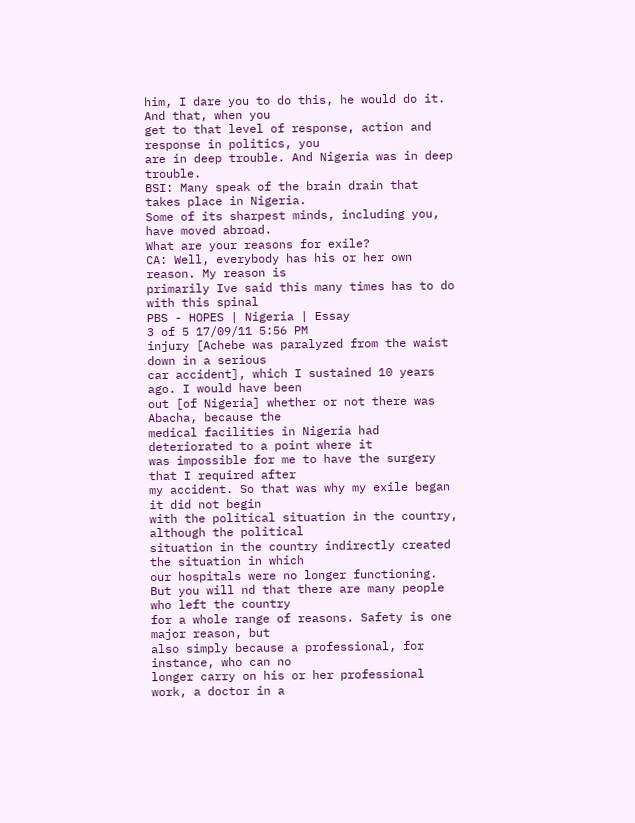him, I dare you to do this, he would do it. And that, when you
get to that level of response, action and response in politics, you
are in deep trouble. And Nigeria was in deep trouble.
BSI: Many speak of the brain drain that takes place in Nigeria.
Some of its sharpest minds, including you, have moved abroad.
What are your reasons for exile?
CA: Well, everybody has his or her own reason. My reason is
primarily Ive said this many times has to do with this spinal
PBS - HOPES | Nigeria | Essay
3 of 5 17/09/11 5:56 PM
injury [Achebe was paralyzed from the waist down in a serious
car accident], which I sustained 10 years ago. I would have been
out [of Nigeria] whether or not there was Abacha, because the
medical facilities in Nigeria had deteriorated to a point where it
was impossible for me to have the surgery that I required after
my accident. So that was why my exile began it did not begin
with the political situation in the country, although the political
situation in the country indirectly created the situation in which
our hospitals were no longer functioning.
But you will nd that there are many people who left the country
for a whole range of reasons. Safety is one major reason, but
also simply because a professional, for instance, who can no
longer carry on his or her professional work, a doctor in a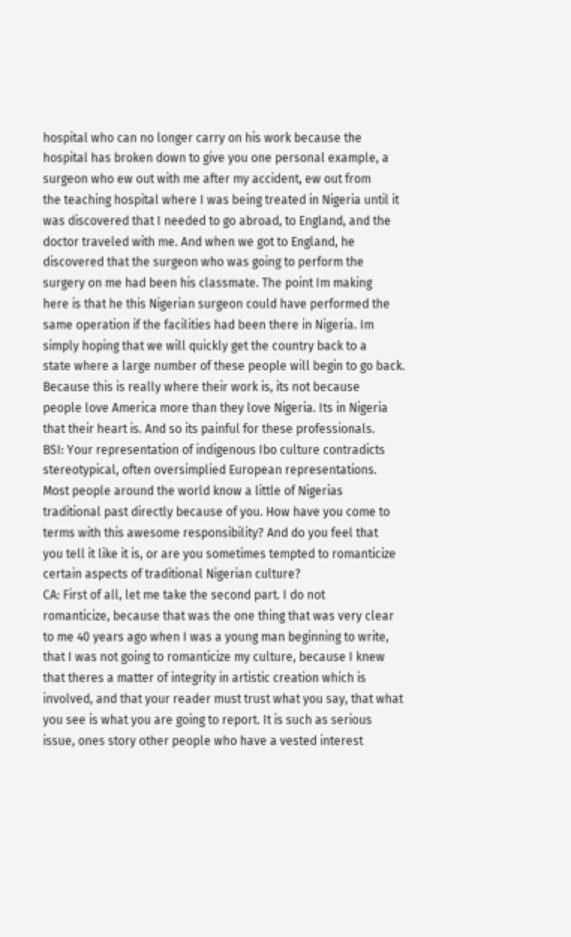hospital who can no longer carry on his work because the
hospital has broken down to give you one personal example, a
surgeon who ew out with me after my accident, ew out from
the teaching hospital where I was being treated in Nigeria until it
was discovered that I needed to go abroad, to England, and the
doctor traveled with me. And when we got to England, he
discovered that the surgeon who was going to perform the
surgery on me had been his classmate. The point Im making
here is that he this Nigerian surgeon could have performed the
same operation if the facilities had been there in Nigeria. Im
simply hoping that we will quickly get the country back to a
state where a large number of these people will begin to go back.
Because this is really where their work is, its not because
people love America more than they love Nigeria. Its in Nigeria
that their heart is. And so its painful for these professionals.
BSI: Your representation of indigenous Ibo culture contradicts
stereotypical, often oversimplied European representations.
Most people around the world know a little of Nigerias
traditional past directly because of you. How have you come to
terms with this awesome responsibility? And do you feel that
you tell it like it is, or are you sometimes tempted to romanticize
certain aspects of traditional Nigerian culture?
CA: First of all, let me take the second part. I do not
romanticize, because that was the one thing that was very clear
to me 40 years ago when I was a young man beginning to write,
that I was not going to romanticize my culture, because I knew
that theres a matter of integrity in artistic creation which is
involved, and that your reader must trust what you say, that what
you see is what you are going to report. It is such as serious
issue, ones story other people who have a vested interest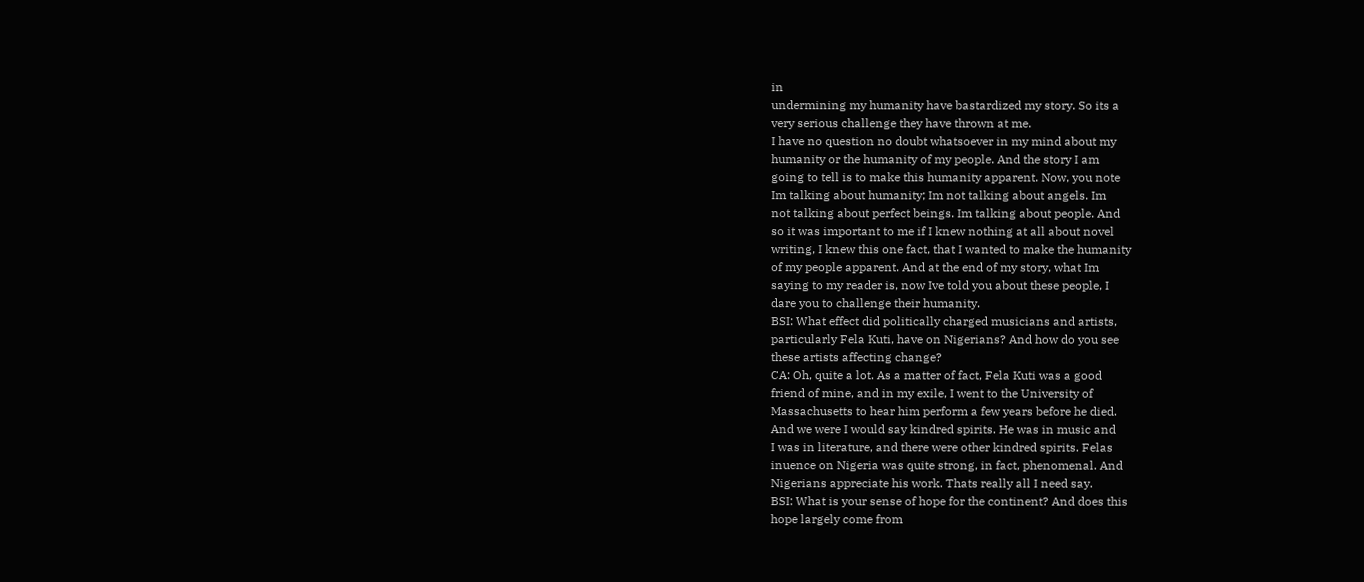in
undermining my humanity have bastardized my story. So its a
very serious challenge they have thrown at me.
I have no question no doubt whatsoever in my mind about my
humanity or the humanity of my people. And the story I am
going to tell is to make this humanity apparent. Now, you note
Im talking about humanity; Im not talking about angels. Im
not talking about perfect beings. Im talking about people. And
so it was important to me if I knew nothing at all about novel
writing, I knew this one fact, that I wanted to make the humanity
of my people apparent. And at the end of my story, what Im
saying to my reader is, now Ive told you about these people, I
dare you to challenge their humanity.
BSI: What effect did politically charged musicians and artists,
particularly Fela Kuti, have on Nigerians? And how do you see
these artists affecting change?
CA: Oh, quite a lot. As a matter of fact, Fela Kuti was a good
friend of mine, and in my exile, I went to the University of
Massachusetts to hear him perform a few years before he died.
And we were I would say kindred spirits. He was in music and
I was in literature, and there were other kindred spirits. Felas
inuence on Nigeria was quite strong, in fact, phenomenal. And
Nigerians appreciate his work. Thats really all I need say.
BSI: What is your sense of hope for the continent? And does this
hope largely come from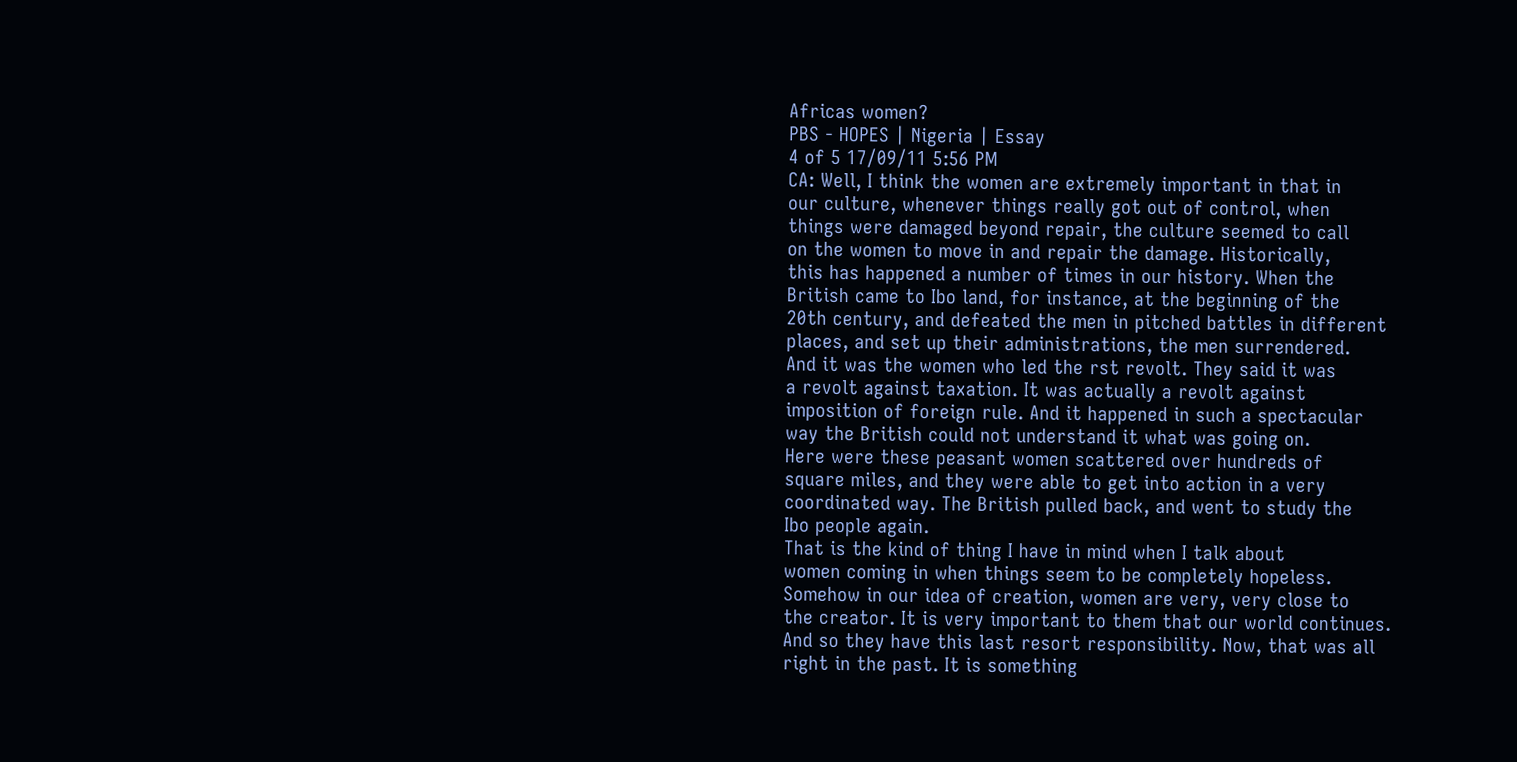Africas women?
PBS - HOPES | Nigeria | Essay
4 of 5 17/09/11 5:56 PM
CA: Well, I think the women are extremely important in that in
our culture, whenever things really got out of control, when
things were damaged beyond repair, the culture seemed to call
on the women to move in and repair the damage. Historically,
this has happened a number of times in our history. When the
British came to Ibo land, for instance, at the beginning of the
20th century, and defeated the men in pitched battles in different
places, and set up their administrations, the men surrendered.
And it was the women who led the rst revolt. They said it was
a revolt against taxation. It was actually a revolt against
imposition of foreign rule. And it happened in such a spectacular
way the British could not understand it what was going on.
Here were these peasant women scattered over hundreds of
square miles, and they were able to get into action in a very
coordinated way. The British pulled back, and went to study the
Ibo people again.
That is the kind of thing I have in mind when I talk about
women coming in when things seem to be completely hopeless.
Somehow in our idea of creation, women are very, very close to
the creator. It is very important to them that our world continues.
And so they have this last resort responsibility. Now, that was all
right in the past. It is something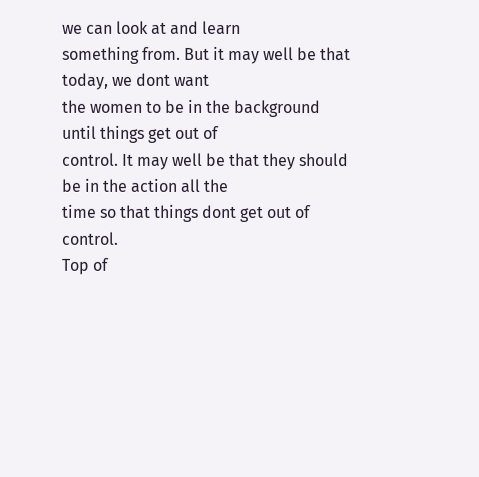we can look at and learn
something from. But it may well be that today, we dont want
the women to be in the background until things get out of
control. It may well be that they should be in the action all the
time so that things dont get out of control.
Top of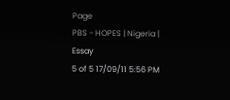Page
PBS - HOPES | Nigeria | Essay
5 of 5 17/09/11 5:56 PM